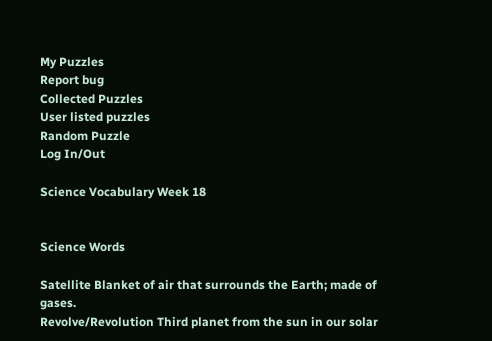My Puzzles
Report bug
Collected Puzzles
User listed puzzles
Random Puzzle
Log In/Out

Science Vocabulary Week 18


Science Words

Satellite Blanket of air that surrounds the Earth; made of gases.
Revolve/Revolution Third planet from the sun in our solar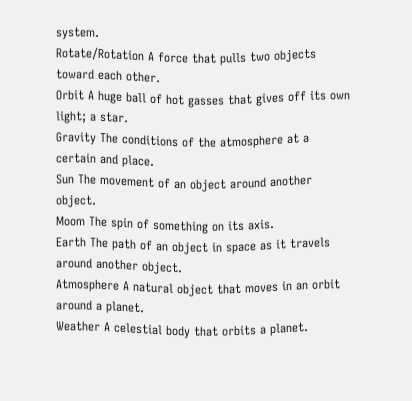system.
Rotate/Rotation A force that pulls two objects toward each other.
Orbit A huge ball of hot gasses that gives off its own light; a star.
Gravity The conditions of the atmosphere at a certain and place.
Sun The movement of an object around another object.
Moom The spin of something on its axis.
Earth The path of an object in space as it travels around another object.
Atmosphere A natural object that moves in an orbit around a planet.
Weather A celestial body that orbits a planet.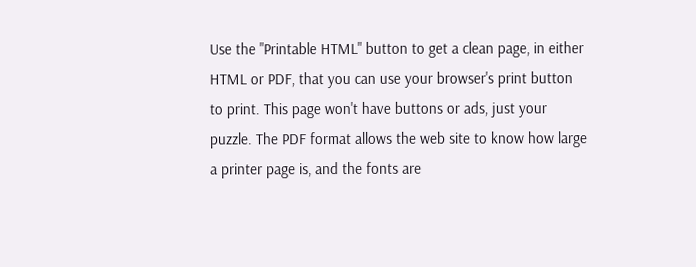Use the "Printable HTML" button to get a clean page, in either HTML or PDF, that you can use your browser's print button to print. This page won't have buttons or ads, just your puzzle. The PDF format allows the web site to know how large a printer page is, and the fonts are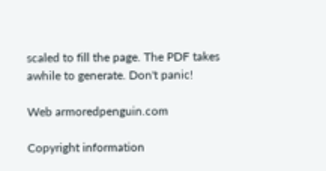scaled to fill the page. The PDF takes awhile to generate. Don't panic!

Web armoredpenguin.com

Copyright information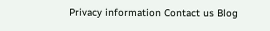Privacy information Contact us Blog